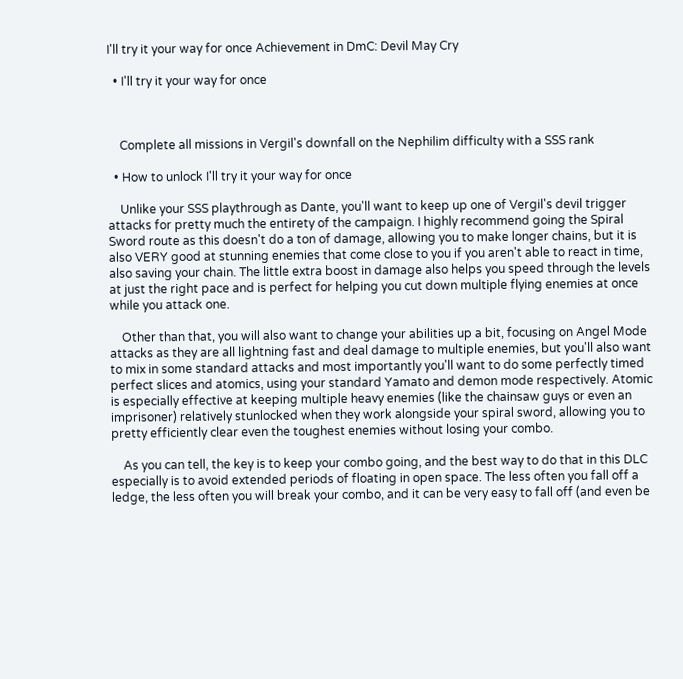I'll try it your way for once Achievement in DmC: Devil May Cry

  • I'll try it your way for once



    Complete all missions in Vergil's downfall on the Nephilim difficulty with a SSS rank

  • How to unlock I'll try it your way for once

    Unlike your SSS playthrough as Dante, you'll want to keep up one of Vergil's devil trigger attacks for pretty much the entirety of the campaign. I highly recommend going the Spiral Sword route as this doesn't do a ton of damage, allowing you to make longer chains, but it is also VERY good at stunning enemies that come close to you if you aren't able to react in time, also saving your chain. The little extra boost in damage also helps you speed through the levels at just the right pace and is perfect for helping you cut down multiple flying enemies at once while you attack one.

    Other than that, you will also want to change your abilities up a bit, focusing on Angel Mode attacks as they are all lightning fast and deal damage to multiple enemies, but you'll also want to mix in some standard attacks and most importantly you'll want to do some perfectly timed perfect slices and atomics, using your standard Yamato and demon mode respectively. Atomic is especially effective at keeping multiple heavy enemies (like the chainsaw guys or even an imprisoner) relatively stunlocked when they work alongside your spiral sword, allowing you to pretty efficiently clear even the toughest enemies without losing your combo.

    As you can tell, the key is to keep your combo going, and the best way to do that in this DLC especially is to avoid extended periods of floating in open space. The less often you fall off a ledge, the less often you will break your combo, and it can be very easy to fall off (and even be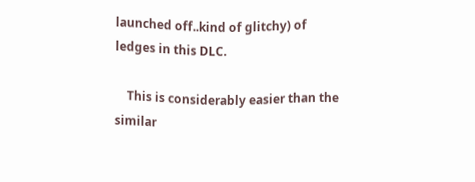launched off..kind of glitchy) of ledges in this DLC.

    This is considerably easier than the similar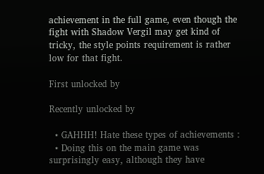achievement in the full game, even though the fight with Shadow Vergil may get kind of tricky, the style points requirement is rather low for that fight.

First unlocked by

Recently unlocked by

  • GAHHH! Hate these types of achievements :
  • Doing this on the main game was surprisingly easy, although they have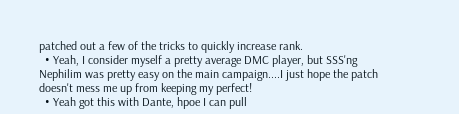patched out a few of the tricks to quickly increase rank.
  • Yeah, I consider myself a pretty average DMC player, but SSS'ng Nephilim was pretty easy on the main campaign....I just hope the patch doesn't mess me up from keeping my perfect!
  • Yeah got this with Dante, hpoe I can pull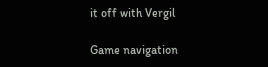it off with Vergil

Game navigation